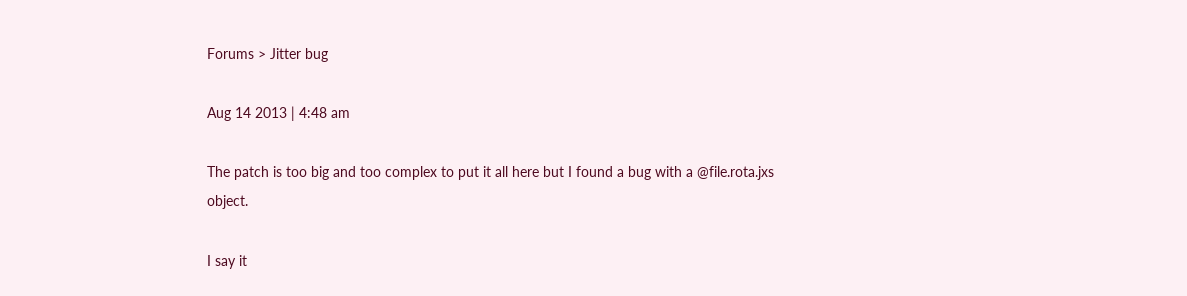Forums > Jitter bug

Aug 14 2013 | 4:48 am

The patch is too big and too complex to put it all here but I found a bug with a @file.rota.jxs object.

I say it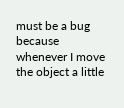must be a bug because whenever I move the object a little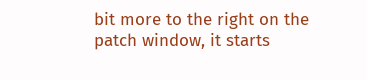bit more to the right on the patch window, it starts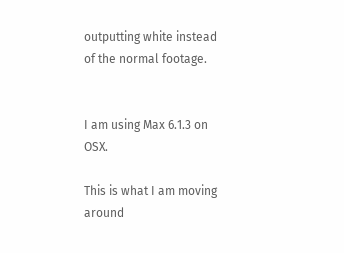outputting white instead of the normal footage.


I am using Max 6.1.3 on OSX.

This is what I am moving around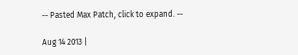-- Pasted Max Patch, click to expand. --

Aug 14 2013 |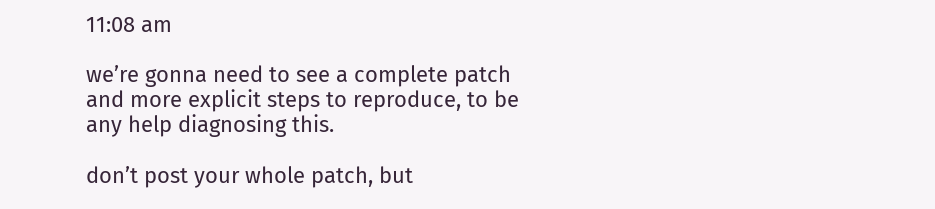11:08 am

we’re gonna need to see a complete patch and more explicit steps to reproduce, to be any help diagnosing this.

don’t post your whole patch, but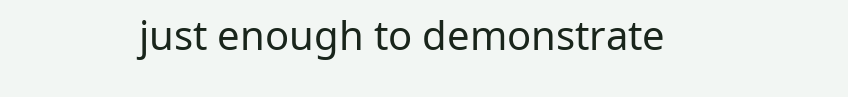just enough to demonstrate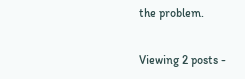the problem.

Viewing 2 posts -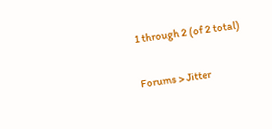1 through 2 (of 2 total)

Forums > Jitter